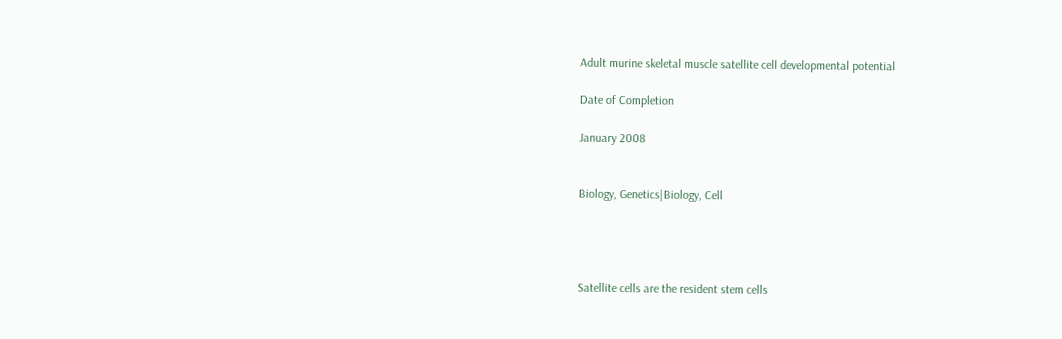Adult murine skeletal muscle satellite cell developmental potential

Date of Completion

January 2008


Biology, Genetics|Biology, Cell




Satellite cells are the resident stem cells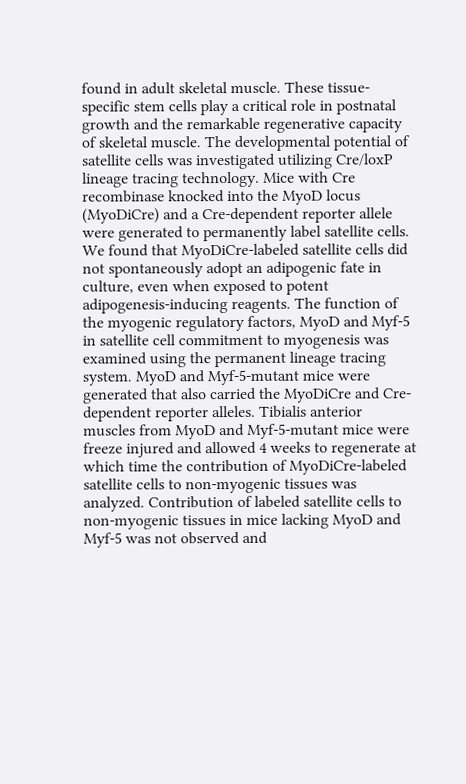found in adult skeletal muscle. These tissue-specific stem cells play a critical role in postnatal growth and the remarkable regenerative capacity of skeletal muscle. The developmental potential of satellite cells was investigated utilizing Cre/loxP lineage tracing technology. Mice with Cre recombinase knocked into the MyoD locus (MyoDiCre) and a Cre-dependent reporter allele were generated to permanently label satellite cells. We found that MyoDiCre-labeled satellite cells did not spontaneously adopt an adipogenic fate in culture, even when exposed to potent adipogenesis-inducing reagents. The function of the myogenic regulatory factors, MyoD and Myf-5 in satellite cell commitment to myogenesis was examined using the permanent lineage tracing system. MyoD and Myf-5-mutant mice were generated that also carried the MyoDiCre and Cre-dependent reporter alleles. Tibialis anterior muscles from MyoD and Myf-5-mutant mice were freeze injured and allowed 4 weeks to regenerate at which time the contribution of MyoDiCre-labeled satellite cells to non-myogenic tissues was analyzed. Contribution of labeled satellite cells to non-myogenic tissues in mice lacking MyoD and Myf-5 was not observed and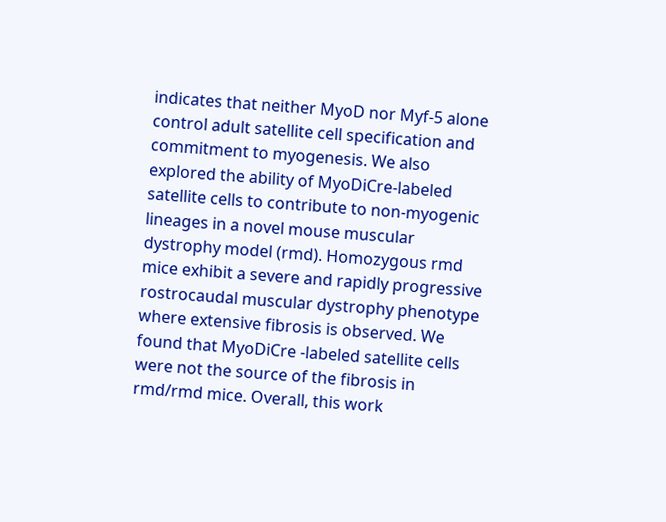indicates that neither MyoD nor Myf-5 alone control adult satellite cell specification and commitment to myogenesis. We also explored the ability of MyoDiCre-labeled satellite cells to contribute to non-myogenic lineages in a novel mouse muscular dystrophy model (rmd). Homozygous rmd mice exhibit a severe and rapidly progressive rostrocaudal muscular dystrophy phenotype where extensive fibrosis is observed. We found that MyoDiCre -labeled satellite cells were not the source of the fibrosis in rmd/rmd mice. Overall, this work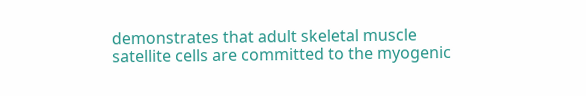demonstrates that adult skeletal muscle satellite cells are committed to the myogenic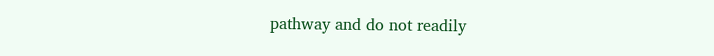pathway and do not readily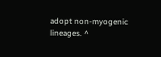adopt non-myogenic lineages. ^